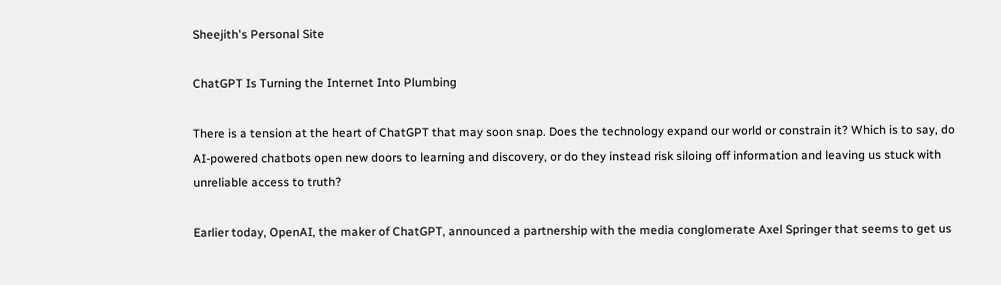Sheejith's Personal Site

ChatGPT Is Turning the Internet Into Plumbing

There is a tension at the heart of ChatGPT that may soon snap. Does the technology expand our world or constrain it? Which is to say, do AI-powered chatbots open new doors to learning and discovery, or do they instead risk siloing off information and leaving us stuck with unreliable access to truth?

Earlier today, OpenAI, the maker of ChatGPT, announced a partnership with the media conglomerate Axel Springer that seems to get us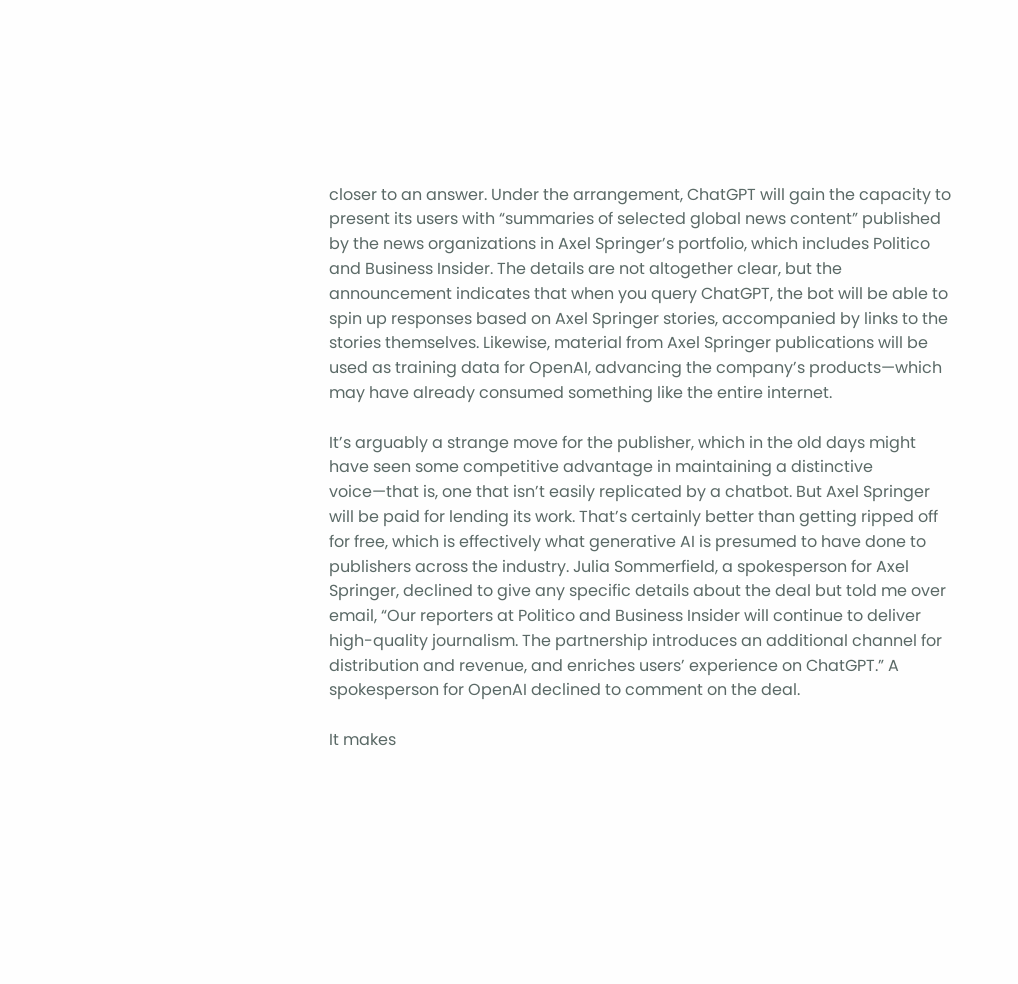closer to an answer. Under the arrangement, ChatGPT will gain the capacity to present its users with “summaries of selected global news content” published by the news organizations in Axel Springer’s portfolio, which includes Politico and Business Insider. The details are not altogether clear, but the announcement indicates that when you query ChatGPT, the bot will be able to spin up responses based on Axel Springer stories, accompanied by links to the stories themselves. Likewise, material from Axel Springer publications will be used as training data for OpenAI, advancing the company’s products—which may have already consumed something like the entire internet.

It’s arguably a strange move for the publisher, which in the old days might have seen some competitive advantage in maintaining a distinctive voice—that is, one that isn’t easily replicated by a chatbot. But Axel Springer will be paid for lending its work. That’s certainly better than getting ripped off for free, which is effectively what generative AI is presumed to have done to publishers across the industry. Julia Sommerfield, a spokesperson for Axel Springer, declined to give any specific details about the deal but told me over email, “Our reporters at Politico and Business Insider will continue to deliver high-quality journalism. The partnership introduces an additional channel for distribution and revenue, and enriches users’ experience on ChatGPT.” A spokesperson for OpenAI declined to comment on the deal.

It makes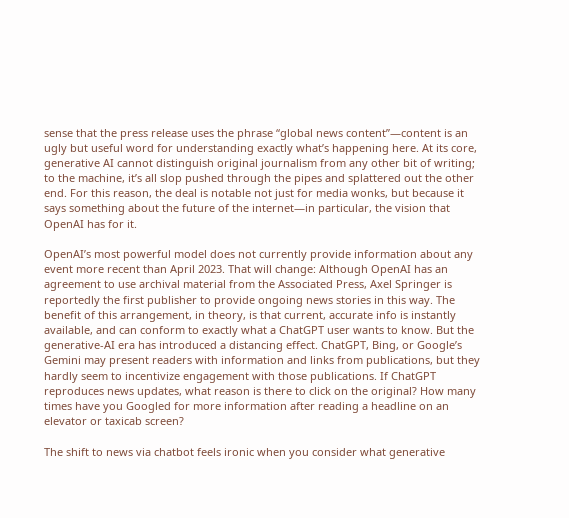sense that the press release uses the phrase “global news content”—content is an ugly but useful word for understanding exactly what’s happening here. At its core, generative AI cannot distinguish original journalism from any other bit of writing; to the machine, it’s all slop pushed through the pipes and splattered out the other end. For this reason, the deal is notable not just for media wonks, but because it says something about the future of the internet—in particular, the vision that OpenAI has for it.

OpenAI’s most powerful model does not currently provide information about any event more recent than April 2023. That will change: Although OpenAI has an agreement to use archival material from the Associated Press, Axel Springer is reportedly the first publisher to provide ongoing news stories in this way. The benefit of this arrangement, in theory, is that current, accurate info is instantly available, and can conform to exactly what a ChatGPT user wants to know. But the generative-AI era has introduced a distancing effect. ChatGPT, Bing, or Google’s Gemini may present readers with information and links from publications, but they hardly seem to incentivize engagement with those publications. If ChatGPT reproduces news updates, what reason is there to click on the original? How many times have you Googled for more information after reading a headline on an elevator or taxicab screen?

The shift to news via chatbot feels ironic when you consider what generative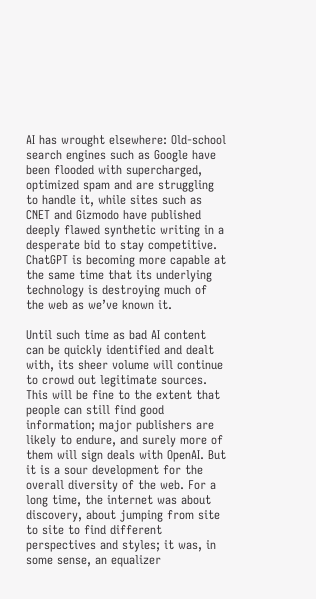AI has wrought elsewhere: Old-school search engines such as Google have been flooded with supercharged, optimized spam and are struggling to handle it, while sites such as CNET and Gizmodo have published deeply flawed synthetic writing in a desperate bid to stay competitive. ChatGPT is becoming more capable at the same time that its underlying technology is destroying much of the web as we’ve known it.

Until such time as bad AI content can be quickly identified and dealt with, its sheer volume will continue to crowd out legitimate sources. This will be fine to the extent that people can still find good information; major publishers are likely to endure, and surely more of them will sign deals with OpenAI. But it is a sour development for the overall diversity of the web. For a long time, the internet was about discovery, about jumping from site to site to find different perspectives and styles; it was, in some sense, an equalizer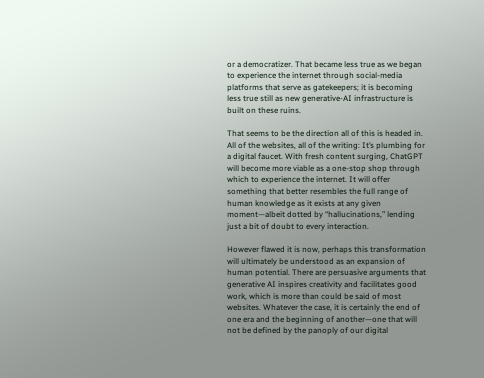or a democratizer. That became less true as we began to experience the internet through social-media platforms that serve as gatekeepers; it is becoming less true still as new generative-AI infrastructure is built on these ruins.

That seems to be the direction all of this is headed in. All of the websites, all of the writing: It’s plumbing for a digital faucet. With fresh content surging, ChatGPT will become more viable as a one-stop shop through which to experience the internet. It will offer something that better resembles the full range of human knowledge as it exists at any given moment—albeit dotted by “hallucinations,” lending just a bit of doubt to every interaction.

However flawed it is now, perhaps this transformation will ultimately be understood as an expansion of human potential. There are persuasive arguments that generative AI inspires creativity and facilitates good work, which is more than could be said of most websites. Whatever the case, it is certainly the end of one era and the beginning of another—one that will not be defined by the panoply of our digital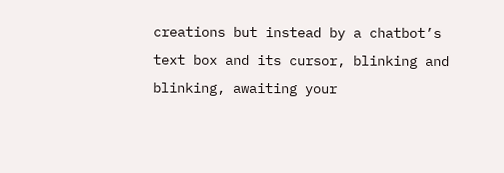creations but instead by a chatbot’s text box and its cursor, blinking and blinking, awaiting your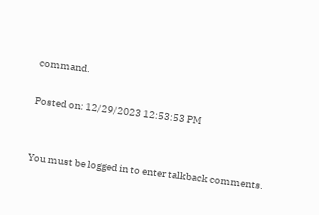command.

Posted on: 12/29/2023 12:53:53 PM


You must be logged in to enter talkback comments.